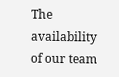The availability of our team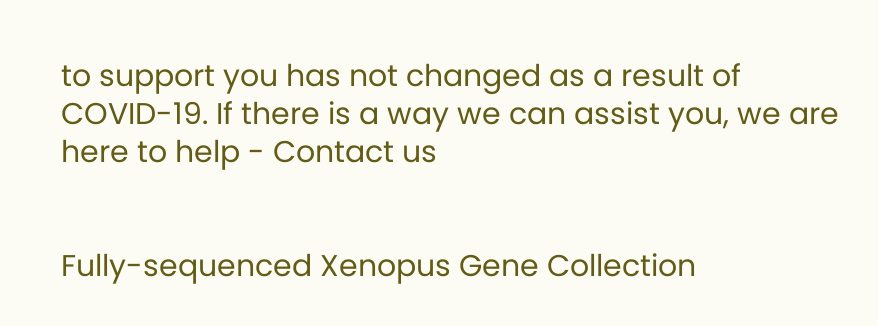to support you has not changed as a result of COVID-19. If there is a way we can assist you, we are here to help - Contact us


Fully-sequenced Xenopus Gene Collection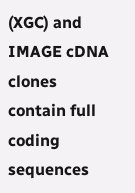(XGC) and IMAGE cDNA clones contain full coding sequences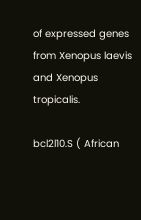of expressed genes from Xenopus laevis and Xenopus tropicalis.

bcl2l10.S ( African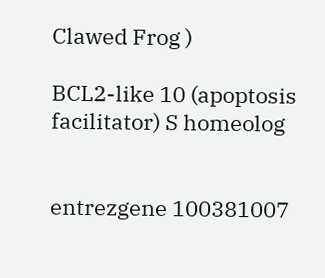Clawed Frog )

BCL2-like 10 (apoptosis facilitator) S homeolog


entrezgene 100381007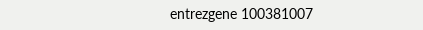entrezgene 100381007